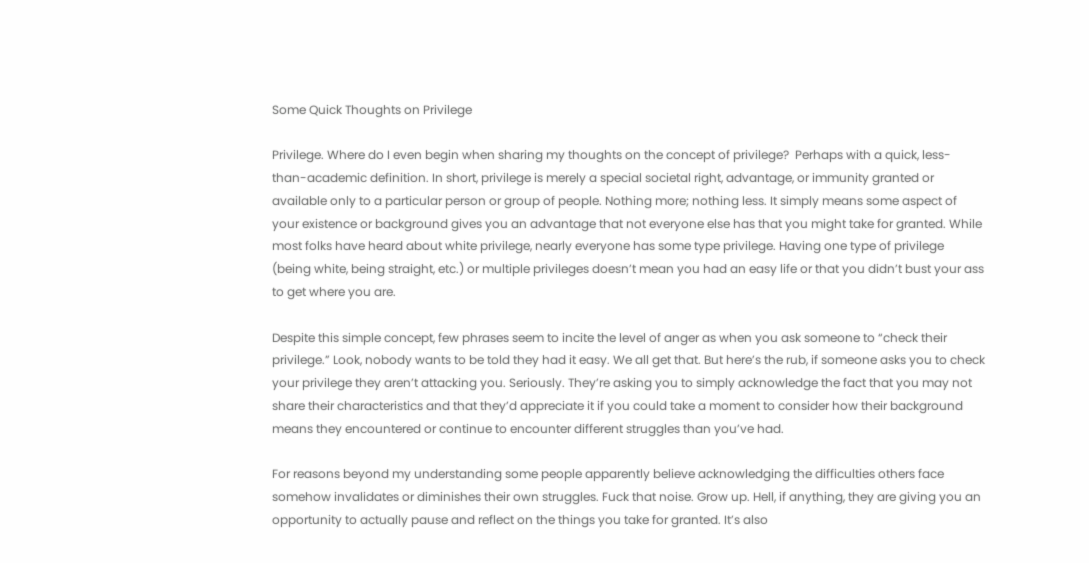Some Quick Thoughts on Privilege

Privilege. Where do I even begin when sharing my thoughts on the concept of privilege?  Perhaps with a quick, less-than-academic definition. In short, privilege is merely a special societal right, advantage, or immunity granted or available only to a particular person or group of people. Nothing more; nothing less. It simply means some aspect of your existence or background gives you an advantage that not everyone else has that you might take for granted. While most folks have heard about white privilege, nearly everyone has some type privilege. Having one type of privilege (being white, being straight, etc.) or multiple privileges doesn’t mean you had an easy life or that you didn’t bust your ass to get where you are.

Despite this simple concept, few phrases seem to incite the level of anger as when you ask someone to “check their privilege.” Look, nobody wants to be told they had it easy. We all get that. But here’s the rub, if someone asks you to check your privilege they aren’t attacking you. Seriously. They’re asking you to simply acknowledge the fact that you may not share their characteristics and that they’d appreciate it if you could take a moment to consider how their background means they encountered or continue to encounter different struggles than you’ve had.

For reasons beyond my understanding some people apparently believe acknowledging the difficulties others face somehow invalidates or diminishes their own struggles. Fuck that noise. Grow up. Hell, if anything, they are giving you an opportunity to actually pause and reflect on the things you take for granted. It’s also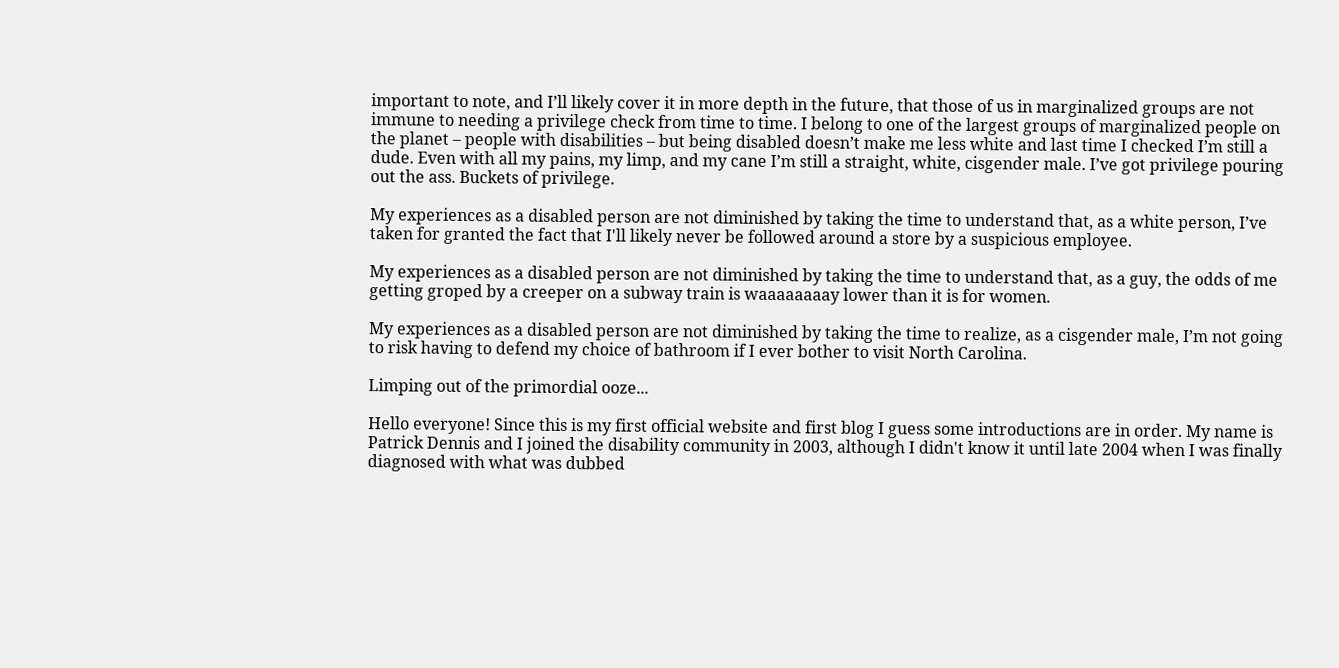important to note, and I’ll likely cover it in more depth in the future, that those of us in marginalized groups are not immune to needing a privilege check from time to time. I belong to one of the largest groups of marginalized people on the planet – people with disabilities – but being disabled doesn’t make me less white and last time I checked I’m still a dude. Even with all my pains, my limp, and my cane I’m still a straight, white, cisgender male. I’ve got privilege pouring out the ass. Buckets of privilege.

My experiences as a disabled person are not diminished by taking the time to understand that, as a white person, I’ve taken for granted the fact that I'll likely never be followed around a store by a suspicious employee.

My experiences as a disabled person are not diminished by taking the time to understand that, as a guy, the odds of me getting groped by a creeper on a subway train is waaaaaaaay lower than it is for women.

My experiences as a disabled person are not diminished by taking the time to realize, as a cisgender male, I’m not going to risk having to defend my choice of bathroom if I ever bother to visit North Carolina.

Limping out of the primordial ooze...

Hello everyone! Since this is my first official website and first blog I guess some introductions are in order. My name is Patrick Dennis and I joined the disability community in 2003, although I didn't know it until late 2004 when I was finally diagnosed with what was dubbed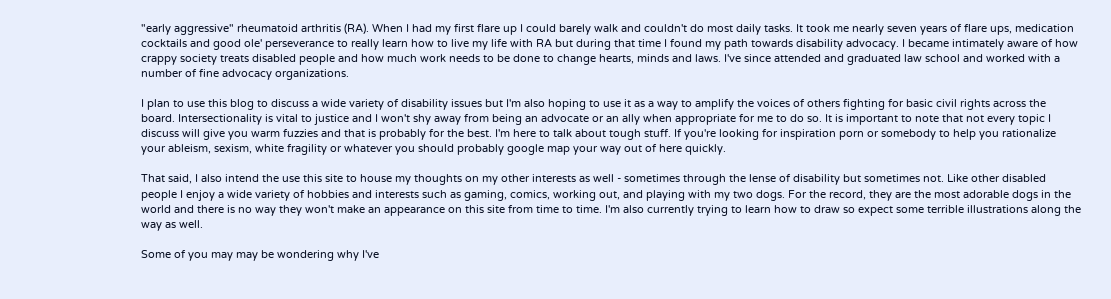"early aggressive" rheumatoid arthritis (RA). When I had my first flare up I could barely walk and couldn't do most daily tasks. It took me nearly seven years of flare ups, medication cocktails and good ole' perseverance to really learn how to live my life with RA but during that time I found my path towards disability advocacy. I became intimately aware of how crappy society treats disabled people and how much work needs to be done to change hearts, minds and laws. I've since attended and graduated law school and worked with a number of fine advocacy organizations.

I plan to use this blog to discuss a wide variety of disability issues but I'm also hoping to use it as a way to amplify the voices of others fighting for basic civil rights across the board. Intersectionality is vital to justice and I won't shy away from being an advocate or an ally when appropriate for me to do so. It is important to note that not every topic I discuss will give you warm fuzzies and that is probably for the best. I'm here to talk about tough stuff. If you're looking for inspiration porn or somebody to help you rationalize your ableism, sexism, white fragility or whatever you should probably google map your way out of here quickly.

That said, I also intend the use this site to house my thoughts on my other interests as well - sometimes through the lense of disability but sometimes not. Like other disabled people I enjoy a wide variety of hobbies and interests such as gaming, comics, working out, and playing with my two dogs. For the record, they are the most adorable dogs in the world and there is no way they won't make an appearance on this site from time to time. I'm also currently trying to learn how to draw so expect some terrible illustrations along the way as well.

Some of you may may be wondering why I've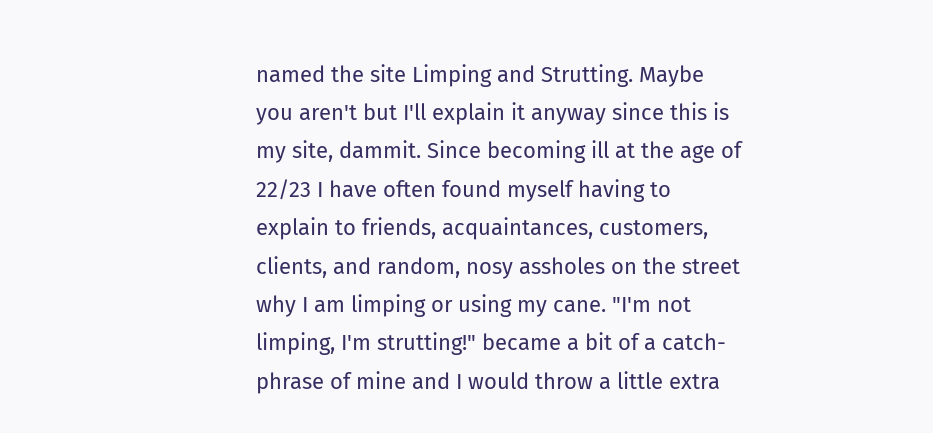named the site Limping and Strutting. Maybe you aren't but I'll explain it anyway since this is my site, dammit. Since becoming ill at the age of 22/23 I have often found myself having to explain to friends, acquaintances, customers, clients, and random, nosy assholes on the street why I am limping or using my cane. "I'm not limping, I'm strutting!" became a bit of a catch-phrase of mine and I would throw a little extra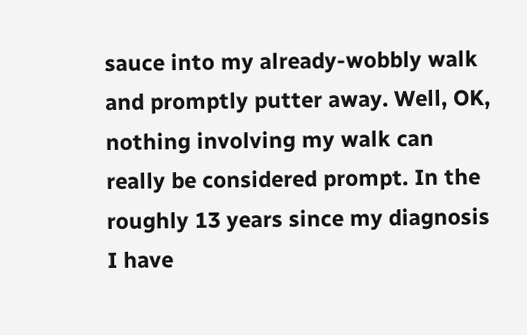sauce into my already-wobbly walk and promptly putter away. Well, OK, nothing involving my walk can really be considered prompt. In the roughly 13 years since my diagnosis I have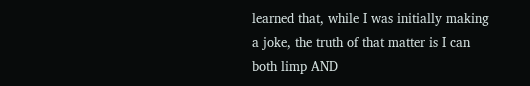learned that, while I was initially making a joke, the truth of that matter is I can both limp AND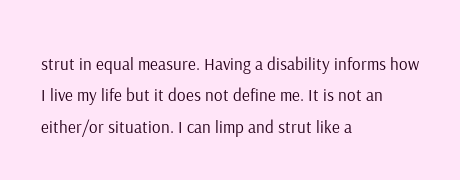strut in equal measure. Having a disability informs how I live my life but it does not define me. It is not an either/or situation. I can limp and strut like a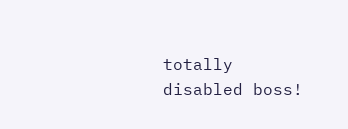totally disabled boss!